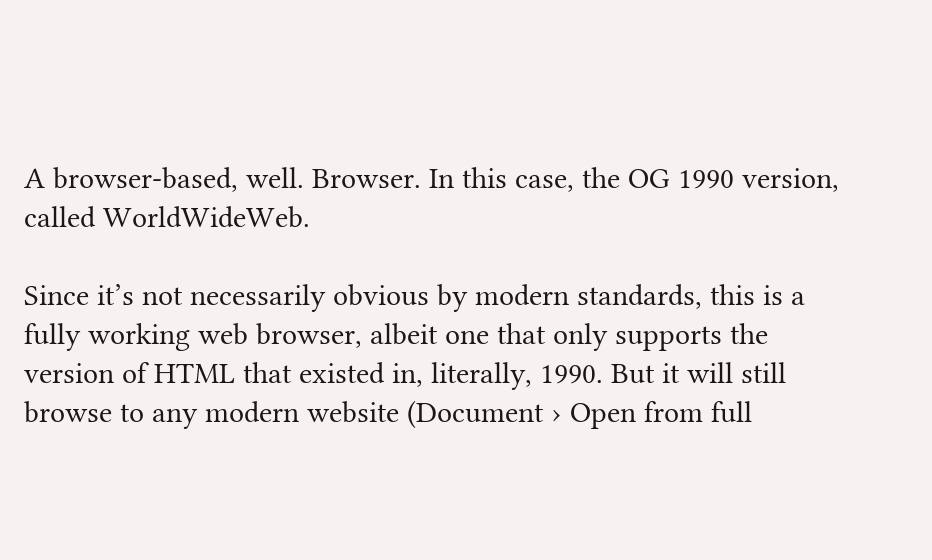A browser-based, well. Browser. In this case, the OG 1990 version, called WorldWideWeb.

Since it’s not necessarily obvious by modern standards, this is a fully working web browser, albeit one that only supports the version of HTML that existed in, literally, 1990. But it will still browse to any modern website (Document › Open from full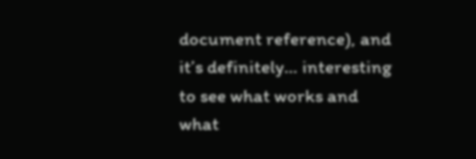document reference), and it’s definitely… interesting to see what works and what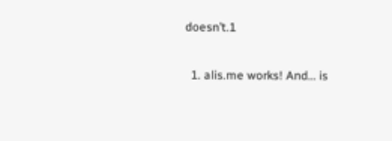doesn’t.1

  1. alis.me works! And… is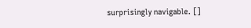surprisingly navigable. []